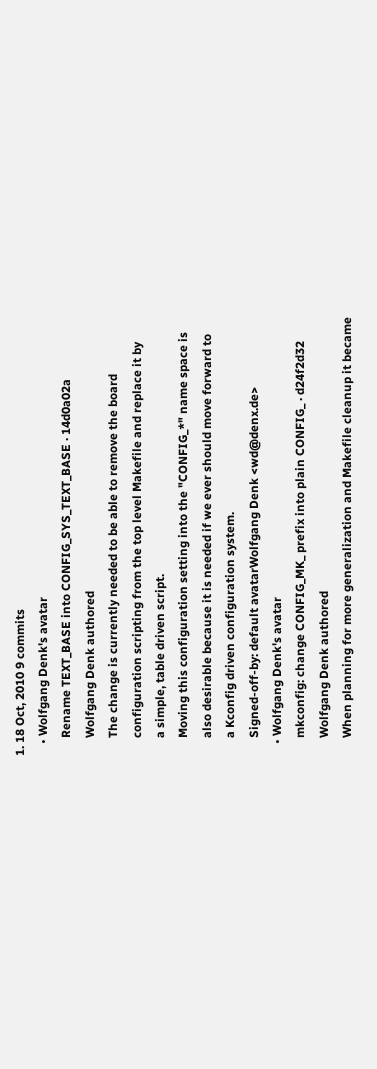1. 18 Oct, 2010 9 commits
    • Wolfgang Denk's avatar
      Rename TEXT_BASE into CONFIG_SYS_TEXT_BASE · 14d0a02a
      Wolfgang Denk authored
      The change is currently needed to be able to remove the board
      configuration scripting from the top level Makefile and replace it by
      a simple, table driven script.
      Moving this configuration setting into the "CONFIG_*" name space is
      also desirable because it is needed if we ever should move forward to
      a Kconfig driven configuration system.
      Signed-off-by: default avatarWolfgang Denk <wd@denx.de>
    • Wolfgang Denk's avatar
      mkconfig: change CONFIG_MK_ prefix into plain CONFIG_ · d24f2d32
      Wolfgang Denk authored
      When planning for more generalization and Makefile cleanup it became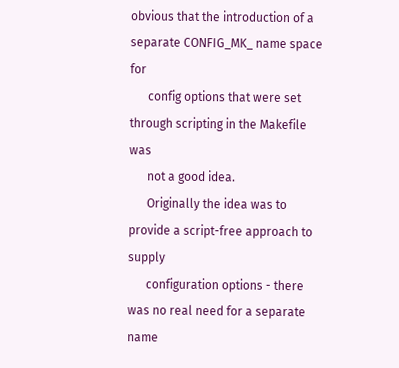obvious that the introduction of a separate CONFIG_MK_ name space for
      config options that were set through scripting in the Makefile was
      not a good idea.
      Originally the idea was to provide a script-free approach to supply
      configuration options - there was no real need for a separate name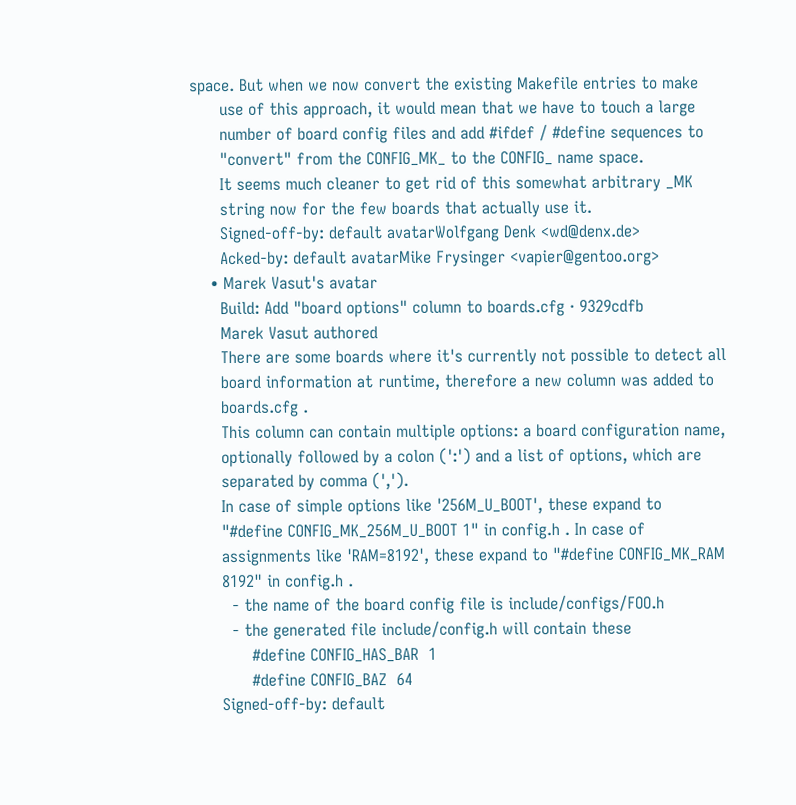space. But when we now convert the existing Makefile entries to make
      use of this approach, it would mean that we have to touch a large
      number of board config files and add #ifdef / #define sequences to
      "convert" from the CONFIG_MK_ to the CONFIG_ name space.
      It seems much cleaner to get rid of this somewhat arbitrary _MK
      string now for the few boards that actually use it.
      Signed-off-by: default avatarWolfgang Denk <wd@denx.de>
      Acked-by: default avatarMike Frysinger <vapier@gentoo.org>
    • Marek Vasut's avatar
      Build: Add "board options" column to boards.cfg · 9329cdfb
      Marek Vasut authored
      There are some boards where it's currently not possible to detect all
      board information at runtime, therefore a new column was added to
      boards.cfg .
      This column can contain multiple options: a board configuration name,
      optionally followed by a colon (':') and a list of options, which are
      separated by comma (',').
      In case of simple options like '256M_U_BOOT', these expand to
      "#define CONFIG_MK_256M_U_BOOT 1" in config.h . In case of
      assignments like 'RAM=8192', these expand to "#define CONFIG_MK_RAM
      8192" in config.h .
        - the name of the board config file is include/configs/FOO.h
        - the generated file include/config.h will contain these
            #define CONFIG_HAS_BAR  1
            #define CONFIG_BAZ  64
      Signed-off-by: default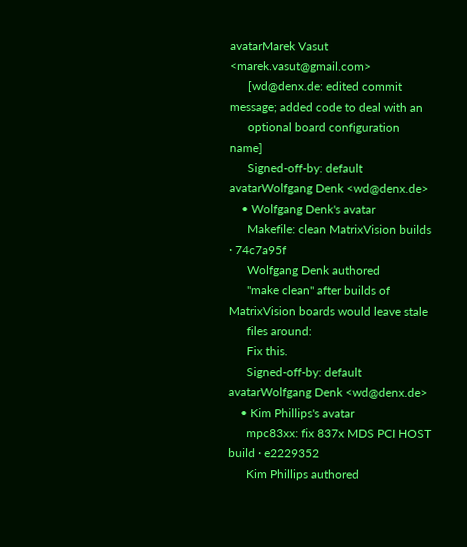avatarMarek Vasut <marek.vasut@gmail.com>
      [wd@denx.de: edited commit message; added code to deal with an
      optional board configuration name]
      Signed-off-by: default avatarWolfgang Denk <wd@denx.de>
    • Wolfgang Denk's avatar
      Makefile: clean MatrixVision builds · 74c7a95f
      Wolfgang Denk authored
      "make clean" after builds of MatrixVision boards would leave stale
      files around:
      Fix this.
      Signed-off-by: default avatarWolfgang Denk <wd@denx.de>
    • Kim Phillips's avatar
      mpc83xx: fix 837x MDS PCI HOST build · e2229352
      Kim Phillips authored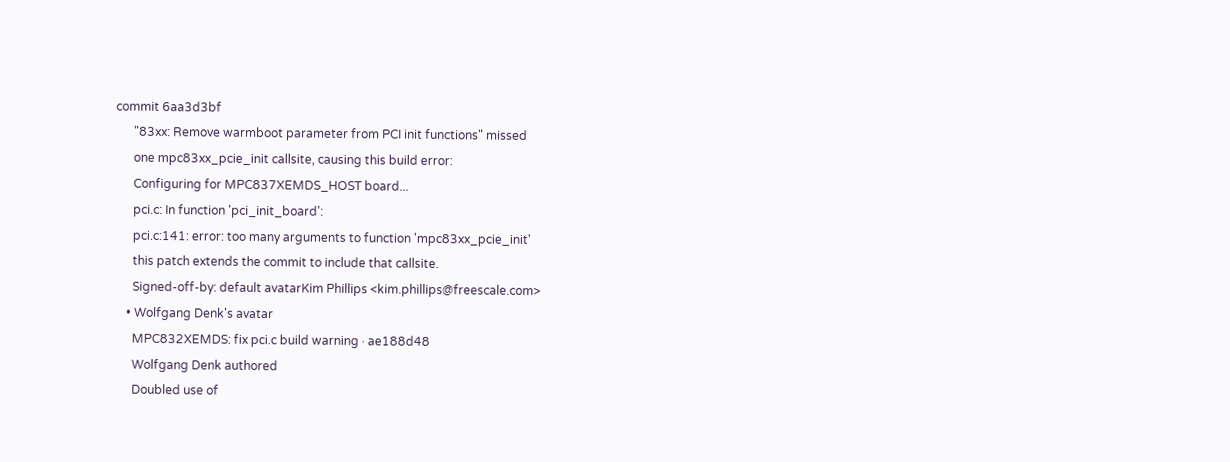commit 6aa3d3bf
      "83xx: Remove warmboot parameter from PCI init functions" missed
      one mpc83xx_pcie_init callsite, causing this build error:
      Configuring for MPC837XEMDS_HOST board...
      pci.c: In function 'pci_init_board':
      pci.c:141: error: too many arguments to function 'mpc83xx_pcie_init'
      this patch extends the commit to include that callsite.
      Signed-off-by: default avatarKim Phillips <kim.phillips@freescale.com>
    • Wolfgang Denk's avatar
      MPC832XEMDS: fix pci.c build warning · ae188d48
      Wolfgang Denk authored
      Doubled use of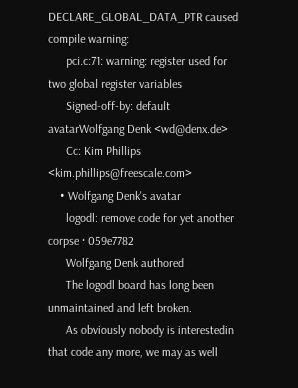DECLARE_GLOBAL_DATA_PTR caused compile warning:
      pci.c:71: warning: register used for two global register variables
      Signed-off-by: default avatarWolfgang Denk <wd@denx.de>
      Cc: Kim Phillips <kim.phillips@freescale.com>
    • Wolfgang Denk's avatar
      logodl: remove code for yet another corpse · 059e7782
      Wolfgang Denk authored
      The logodl board has long been unmaintained and left broken.
      As obviously nobody is interestedin that code any more, we may as well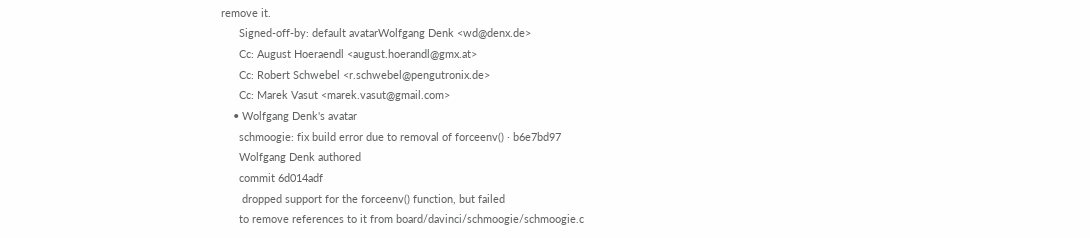remove it.
      Signed-off-by: default avatarWolfgang Denk <wd@denx.de>
      Cc: August Hoeraendl <august.hoerandl@gmx.at>
      Cc: Robert Schwebel <r.schwebel@pengutronix.de>
      Cc: Marek Vasut <marek.vasut@gmail.com>
    • Wolfgang Denk's avatar
      schmoogie: fix build error due to removal of forceenv() · b6e7bd97
      Wolfgang Denk authored
      commit 6d014adf
       dropped support for the forceenv() function, but failed
      to remove references to it from board/davinci/schmoogie/schmoogie.c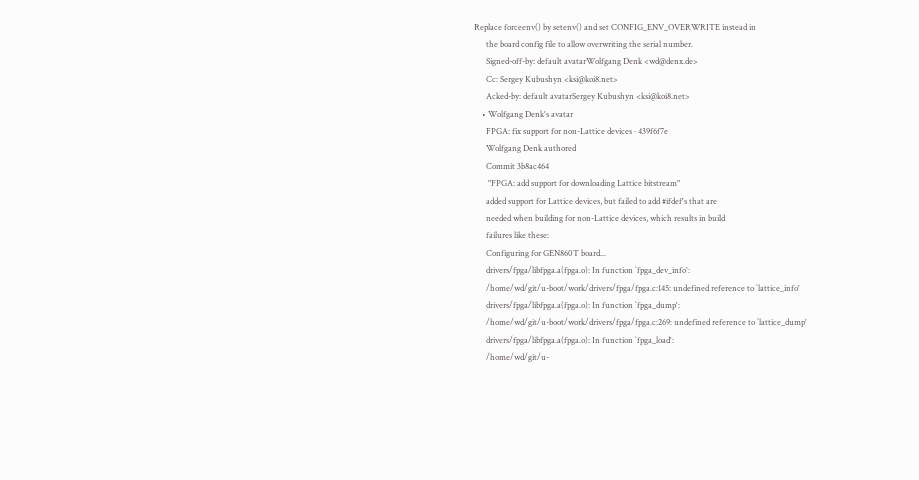Replace forceenv() by setenv() and set CONFIG_ENV_OVERWRITE instead in
      the board config file to allow overwriting the serial number.
      Signed-off-by: default avatarWolfgang Denk <wd@denx.de>
      Cc: Sergey Kubushyn <ksi@koi8.net>
      Acked-by: default avatarSergey Kubushyn <ksi@koi8.net>
    • Wolfgang Denk's avatar
      FPGA: fix support for non-Lattice devices · 439f6f7e
      Wolfgang Denk authored
      Commit 3b8ac464
       "FPGA: add support for downloading Lattice bitstream"
      added support for Lattice devices, but failed to add #ifdef's that are
      needed when building for non-Lattice devices, which results in build
      failures like these:
      Configuring for GEN860T board...
      drivers/fpga/libfpga.a(fpga.o): In function `fpga_dev_info':
      /home/wd/git/u-boot/work/drivers/fpga/fpga.c:145: undefined reference to `lattice_info'
      drivers/fpga/libfpga.a(fpga.o): In function `fpga_dump':
      /home/wd/git/u-boot/work/drivers/fpga/fpga.c:269: undefined reference to `lattice_dump'
      drivers/fpga/libfpga.a(fpga.o): In function `fpga_load':
      /home/wd/git/u-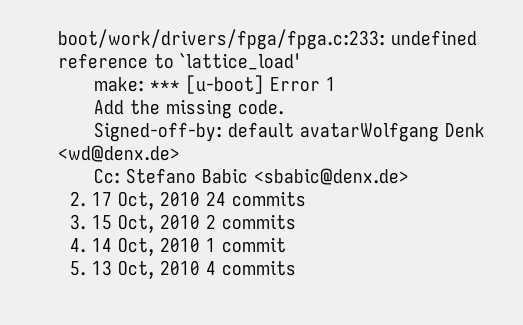boot/work/drivers/fpga/fpga.c:233: undefined reference to `lattice_load'
      make: *** [u-boot] Error 1
      Add the missing code.
      Signed-off-by: default avatarWolfgang Denk <wd@denx.de>
      Cc: Stefano Babic <sbabic@denx.de>
  2. 17 Oct, 2010 24 commits
  3. 15 Oct, 2010 2 commits
  4. 14 Oct, 2010 1 commit
  5. 13 Oct, 2010 4 commits